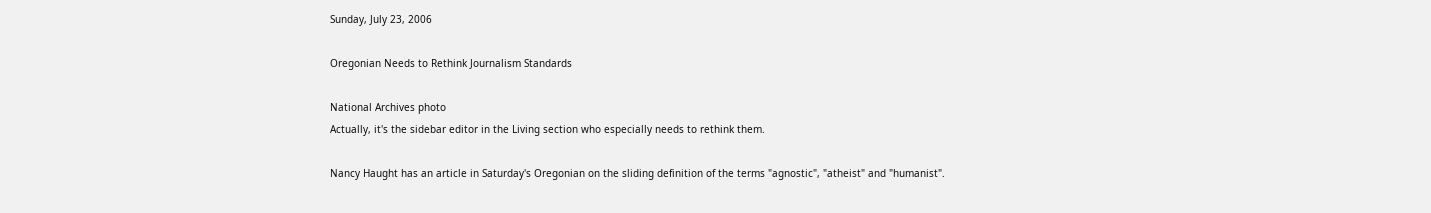Sunday, July 23, 2006

Oregonian Needs to Rethink Journalism Standards

National Archives photo
Actually, it's the sidebar editor in the Living section who especially needs to rethink them.

Nancy Haught has an article in Saturday's Oregonian on the sliding definition of the terms "agnostic", "atheist" and "humanist".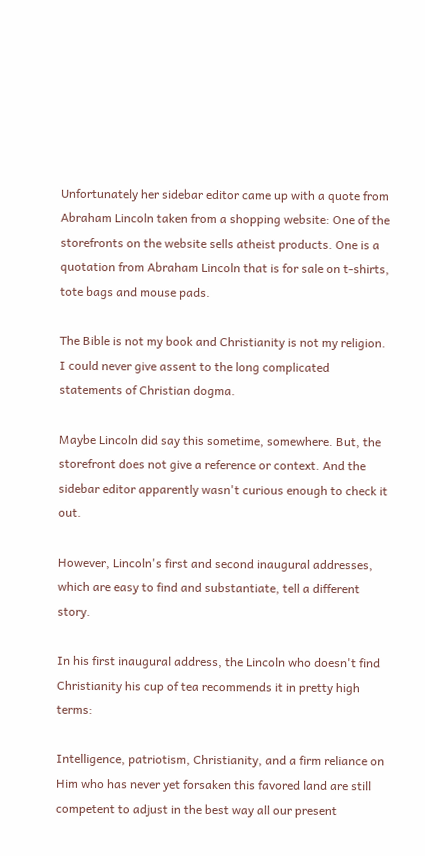Unfortunately her sidebar editor came up with a quote from Abraham Lincoln taken from a shopping website: One of the storefronts on the website sells atheist products. One is a quotation from Abraham Lincoln that is for sale on t-shirts, tote bags and mouse pads.

The Bible is not my book and Christianity is not my religion. I could never give assent to the long complicated statements of Christian dogma.

Maybe Lincoln did say this sometime, somewhere. But, the storefront does not give a reference or context. And the sidebar editor apparently wasn't curious enough to check it out.

However, Lincoln's first and second inaugural addresses, which are easy to find and substantiate, tell a different story.

In his first inaugural address, the Lincoln who doesn't find Christianity his cup of tea recommends it in pretty high terms:

Intelligence, patriotism, Christianity, and a firm reliance on Him who has never yet forsaken this favored land are still competent to adjust in the best way all our present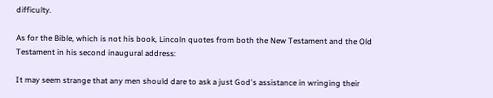difficulty.

As for the Bible, which is not his book, Lincoln quotes from both the New Testament and the Old Testament in his second inaugural address:

It may seem strange that any men should dare to ask a just God's assistance in wringing their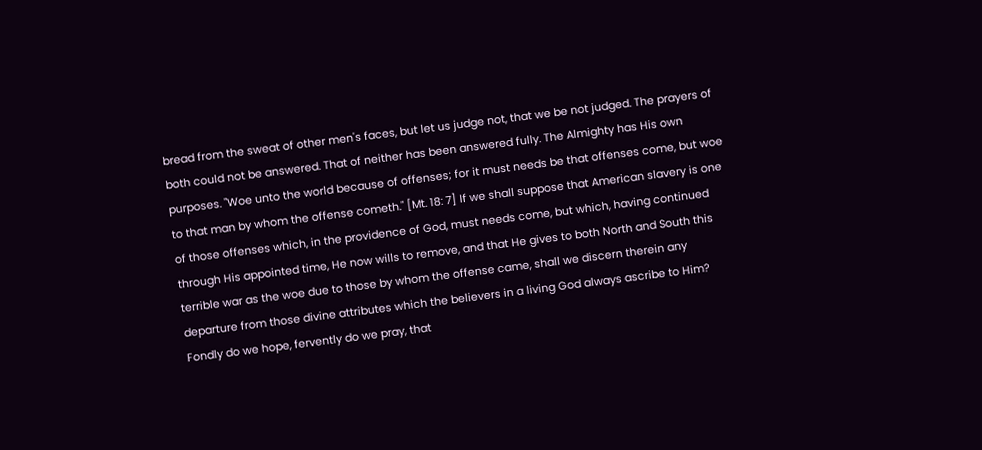bread from the sweat of other men's faces, but let us judge not, that we be not judged. The prayers of both could not be answered. That of neither has been answered fully. The Almighty has His own purposes. "Woe unto the world because of offenses; for it must needs be that offenses come, but woe to that man by whom the offense cometh." [Mt. 18: 7] If we shall suppose that American slavery is one of those offenses which, in the providence of God, must needs come, but which, having continued through His appointed time, He now wills to remove, and that He gives to both North and South this terrible war as the woe due to those by whom the offense came, shall we discern therein any departure from those divine attributes which the believers in a living God always ascribe to Him? Fondly do we hope, fervently do we pray, that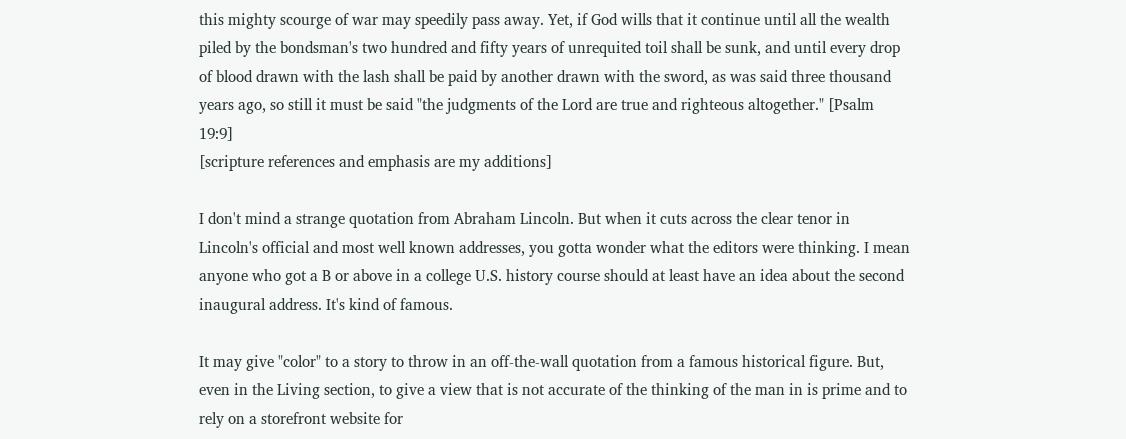this mighty scourge of war may speedily pass away. Yet, if God wills that it continue until all the wealth piled by the bondsman's two hundred and fifty years of unrequited toil shall be sunk, and until every drop of blood drawn with the lash shall be paid by another drawn with the sword, as was said three thousand years ago, so still it must be said "the judgments of the Lord are true and righteous altogether." [Psalm 19:9]
[scripture references and emphasis are my additions]

I don't mind a strange quotation from Abraham Lincoln. But when it cuts across the clear tenor in Lincoln's official and most well known addresses, you gotta wonder what the editors were thinking. I mean anyone who got a B or above in a college U.S. history course should at least have an idea about the second inaugural address. It's kind of famous.

It may give "color" to a story to throw in an off-the-wall quotation from a famous historical figure. But, even in the Living section, to give a view that is not accurate of the thinking of the man in is prime and to rely on a storefront website for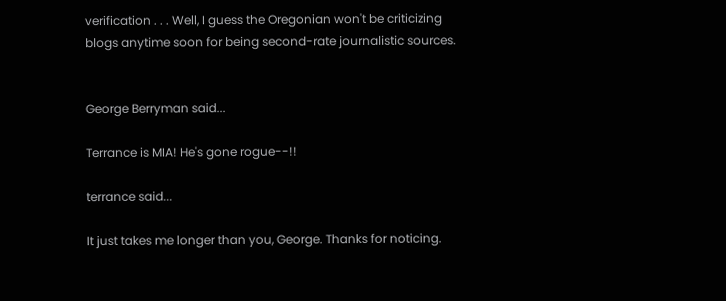verification . . . Well, I guess the Oregonian won't be criticizing blogs anytime soon for being second-rate journalistic sources.


George Berryman said...

Terrance is MIA! He's gone rogue--!!

terrance said...

It just takes me longer than you, George. Thanks for noticing.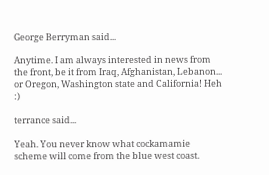George Berryman said...

Anytime. I am always interested in news from the front, be it from Iraq, Afghanistan, Lebanon... or Oregon, Washington state and California! Heh :)

terrance said...

Yeah. You never know what cockamamie scheme will come from the blue west coast.